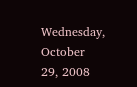Wednesday, October 29, 2008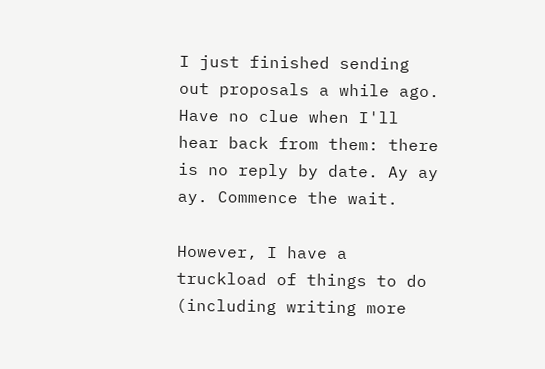I just finished sending out proposals a while ago. Have no clue when I'll hear back from them: there is no reply by date. Ay ay ay. Commence the wait.

However, I have a truckload of things to do (including writing more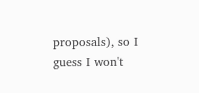proposals), so I guess I won't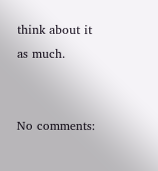think about it as much.


No comments: